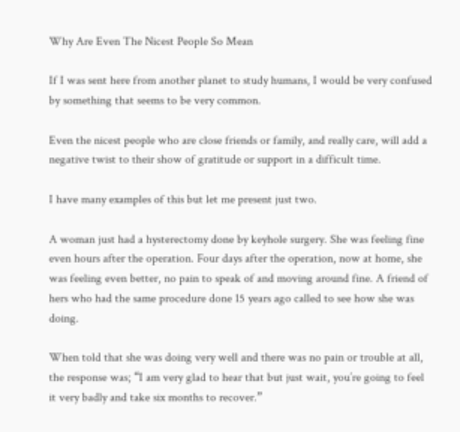Why Are Even The Nicest People So Mean

If I was sent here from another planet to study humans, I would be very confused by something that seems to be very common.

Even the nicest people who are close friends or family, and really care, will add a negative twist to their show of gratitude or support in a difficult time.

I have many examples of this but let me present just two.

A woman just had a hysterectomy done by keyhole surgery. She was feeling fine even hours after the operation. Four days after the operation, now at home, she was feeling even better, no pain to speak of and moving around fine. A friend of hers who had the same procedure done 15 years ago called to see how she was doing.

When told that she was doing very well and there was no pain or trouble at all, the response was; “I am very glad to hear that but just wait, you’re going to feel it very badly and take six months to recover.”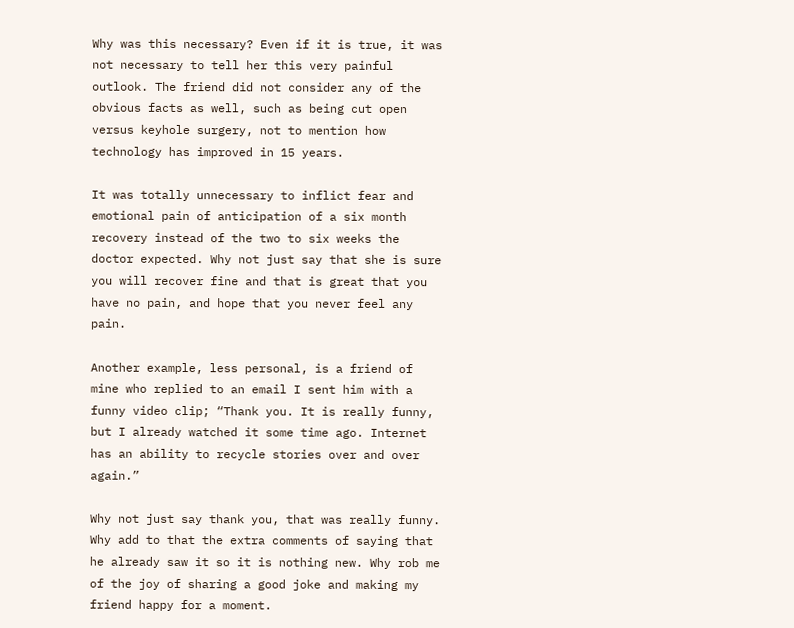Why was this necessary? Even if it is true, it was not necessary to tell her this very painful outlook. The friend did not consider any of the obvious facts as well, such as being cut open versus keyhole surgery, not to mention how technology has improved in 15 years.

It was totally unnecessary to inflict fear and emotional pain of anticipation of a six month recovery instead of the two to six weeks the doctor expected. Why not just say that she is sure you will recover fine and that is great that you have no pain, and hope that you never feel any pain.

Another example, less personal, is a friend of mine who replied to an email I sent him with a funny video clip; “Thank you. It is really funny, but I already watched it some time ago. Internet has an ability to recycle stories over and over again.”

Why not just say thank you, that was really funny. Why add to that the extra comments of saying that he already saw it so it is nothing new. Why rob me of the joy of sharing a good joke and making my friend happy for a moment.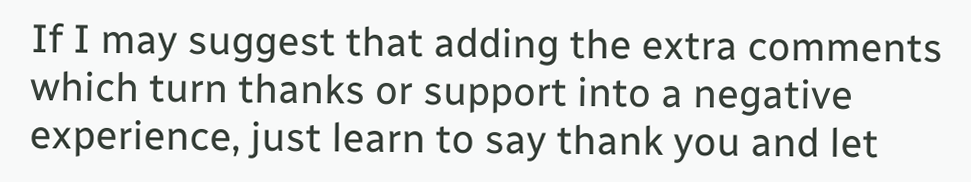If I may suggest that adding the extra comments which turn thanks or support into a negative experience, just learn to say thank you and let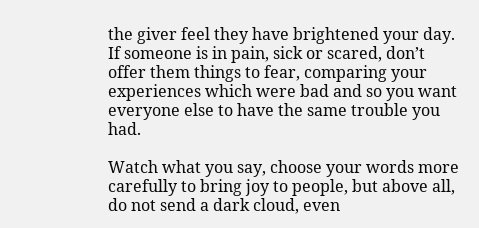the giver feel they have brightened your day. If someone is in pain, sick or scared, don’t offer them things to fear, comparing your experiences which were bad and so you want everyone else to have the same trouble you had.

Watch what you say, choose your words more carefully to bring joy to people, but above all, do not send a dark cloud, even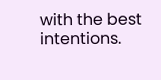with the best intentions.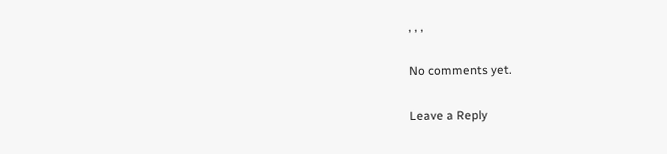, , ,

No comments yet.

Leave a Reply